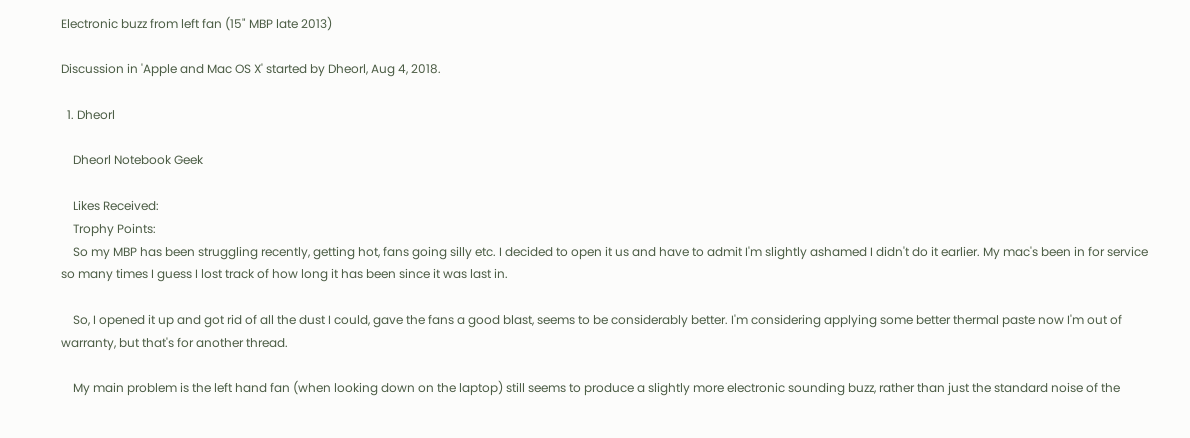Electronic buzz from left fan (15" MBP late 2013)

Discussion in 'Apple and Mac OS X' started by Dheorl, Aug 4, 2018.

  1. Dheorl

    Dheorl Notebook Geek

    Likes Received:
    Trophy Points:
    So my MBP has been struggling recently, getting hot, fans going silly etc. I decided to open it us and have to admit I'm slightly ashamed I didn't do it earlier. My mac's been in for service so many times I guess I lost track of how long it has been since it was last in.

    So, I opened it up and got rid of all the dust I could, gave the fans a good blast, seems to be considerably better. I'm considering applying some better thermal paste now I'm out of warranty, but that's for another thread.

    My main problem is the left hand fan (when looking down on the laptop) still seems to produce a slightly more electronic sounding buzz, rather than just the standard noise of the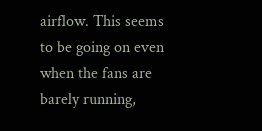airflow. This seems to be going on even when the fans are barely running,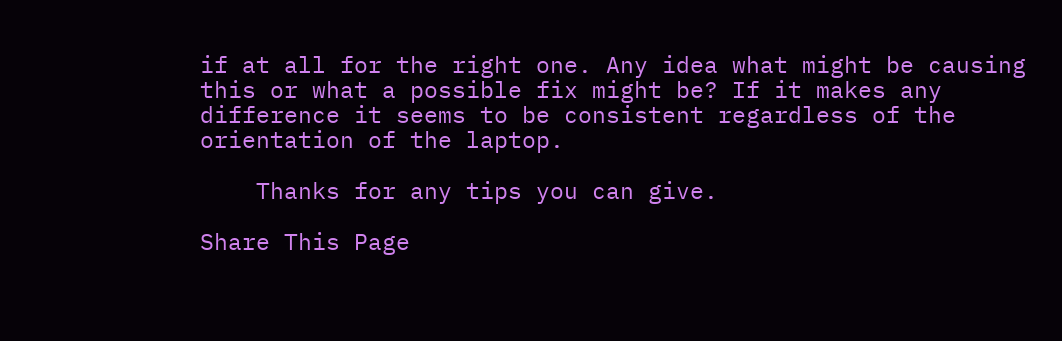if at all for the right one. Any idea what might be causing this or what a possible fix might be? If it makes any difference it seems to be consistent regardless of the orientation of the laptop.

    Thanks for any tips you can give.

Share This Page